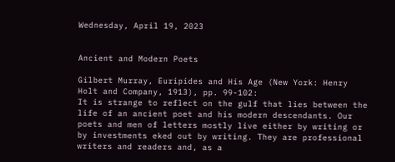Wednesday, April 19, 2023


Ancient and Modern Poets

Gilbert Murray, Euripides and His Age (New York: Henry Holt and Company, 1913), pp. 99-102:
It is strange to reflect on the gulf that lies between the life of an ancient poet and his modern descendants. Our poets and men of letters mostly live either by writing or by investments eked out by writing. They are professional writers and readers and, as a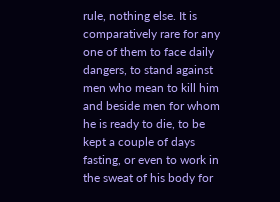rule, nothing else. It is comparatively rare for any one of them to face daily dangers, to stand against men who mean to kill him and beside men for whom he is ready to die, to be kept a couple of days fasting, or even to work in the sweat of his body for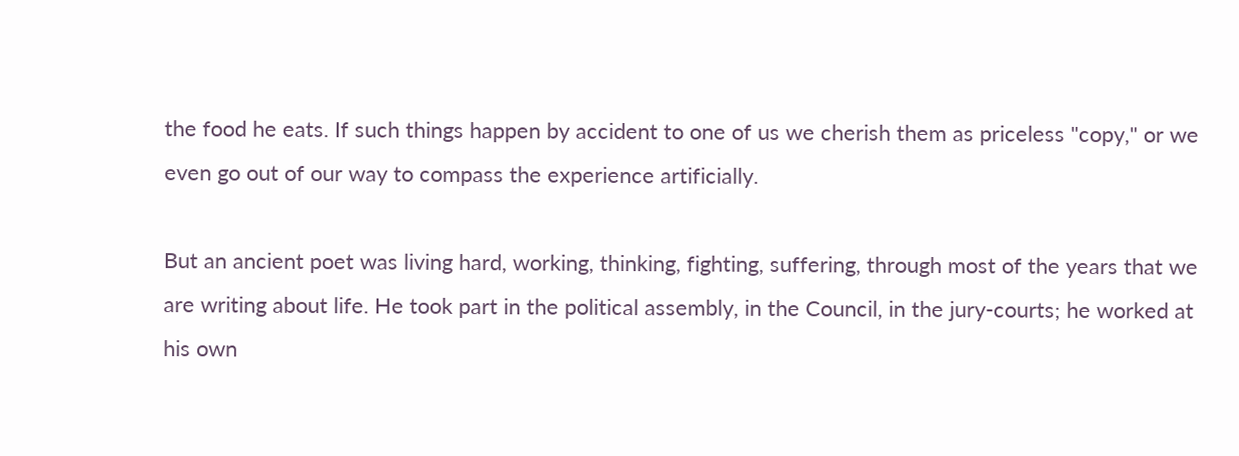the food he eats. If such things happen by accident to one of us we cherish them as priceless "copy," or we even go out of our way to compass the experience artificially.

But an ancient poet was living hard, working, thinking, fighting, suffering, through most of the years that we are writing about life. He took part in the political assembly, in the Council, in the jury-courts; he worked at his own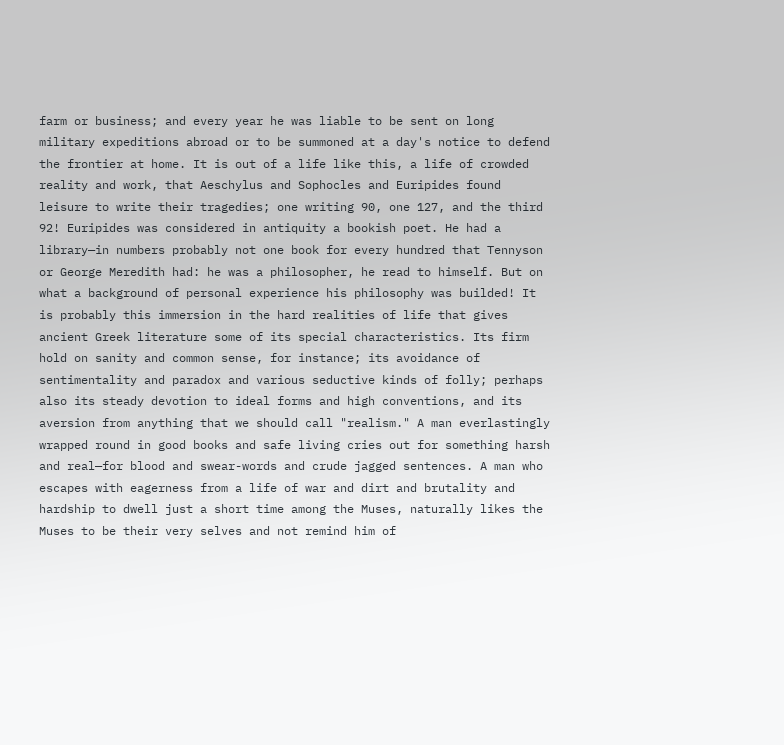farm or business; and every year he was liable to be sent on long military expeditions abroad or to be summoned at a day's notice to defend the frontier at home. It is out of a life like this, a life of crowded reality and work, that Aeschylus and Sophocles and Euripides found leisure to write their tragedies; one writing 90, one 127, and the third 92! Euripides was considered in antiquity a bookish poet. He had a library—in numbers probably not one book for every hundred that Tennyson or George Meredith had: he was a philosopher, he read to himself. But on what a background of personal experience his philosophy was builded! It is probably this immersion in the hard realities of life that gives ancient Greek literature some of its special characteristics. Its firm hold on sanity and common sense, for instance; its avoidance of sentimentality and paradox and various seductive kinds of folly; perhaps also its steady devotion to ideal forms and high conventions, and its aversion from anything that we should call "realism." A man everlastingly wrapped round in good books and safe living cries out for something harsh and real—for blood and swear-words and crude jagged sentences. A man who escapes with eagerness from a life of war and dirt and brutality and hardship to dwell just a short time among the Muses, naturally likes the Muses to be their very selves and not remind him of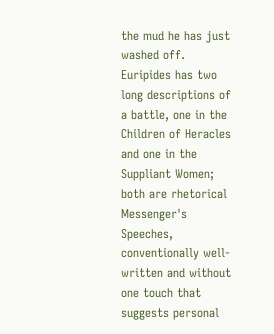the mud he has just washed off. Euripides has two long descriptions of a battle, one in the Children of Heracles and one in the Suppliant Women; both are rhetorical Messenger's Speeches, conventionally well-written and without one touch that suggests personal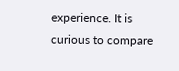experience. It is curious to compare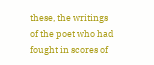these, the writings of the poet who had fought in scores of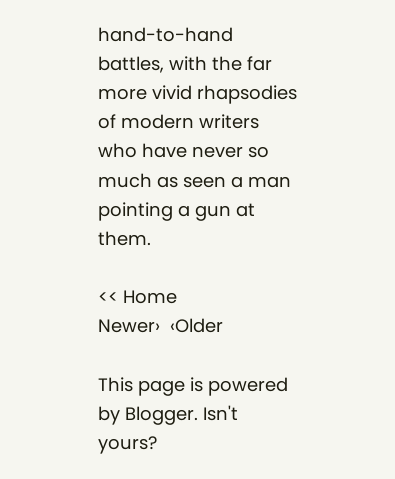hand-to-hand battles, with the far more vivid rhapsodies of modern writers who have never so much as seen a man pointing a gun at them.

<< Home
Newer›  ‹Older

This page is powered by Blogger. Isn't yours?